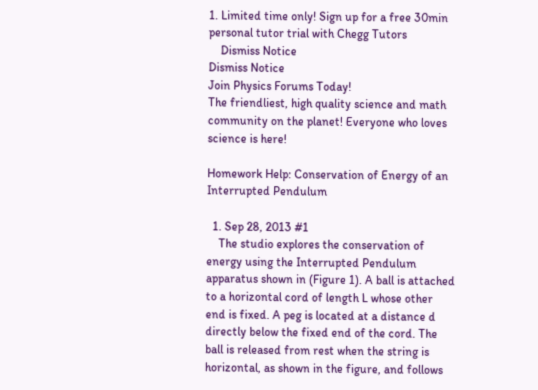1. Limited time only! Sign up for a free 30min personal tutor trial with Chegg Tutors
    Dismiss Notice
Dismiss Notice
Join Physics Forums Today!
The friendliest, high quality science and math community on the planet! Everyone who loves science is here!

Homework Help: Conservation of Energy of an Interrupted Pendulum

  1. Sep 28, 2013 #1
    The studio explores the conservation of energy using the Interrupted Pendulum apparatus shown in (Figure 1). A ball is attached to a horizontal cord of length L whose other end is fixed. A peg is located at a distance d directly below the fixed end of the cord. The ball is released from rest when the string is horizontal, as shown in the figure, and follows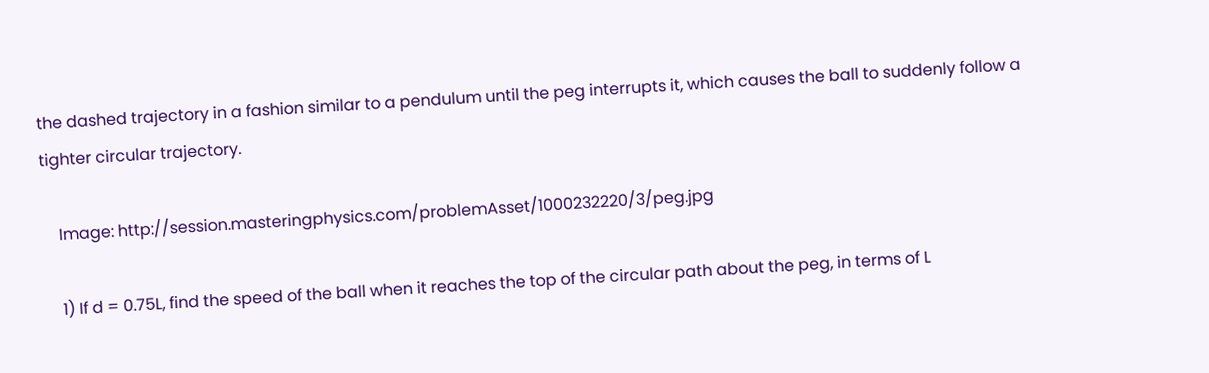the dashed trajectory in a fashion similar to a pendulum until the peg interrupts it, which causes the ball to suddenly follow a tighter circular trajectory.

    Image: http://session.masteringphysics.com/problemAsset/1000232220/3/peg.jpg

    1) If d = 0.75L, find the speed of the ball when it reaches the top of the circular path about the peg, in terms of L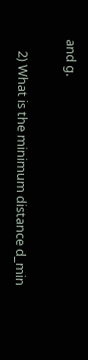and g.

    2) What is the minimum distance d_min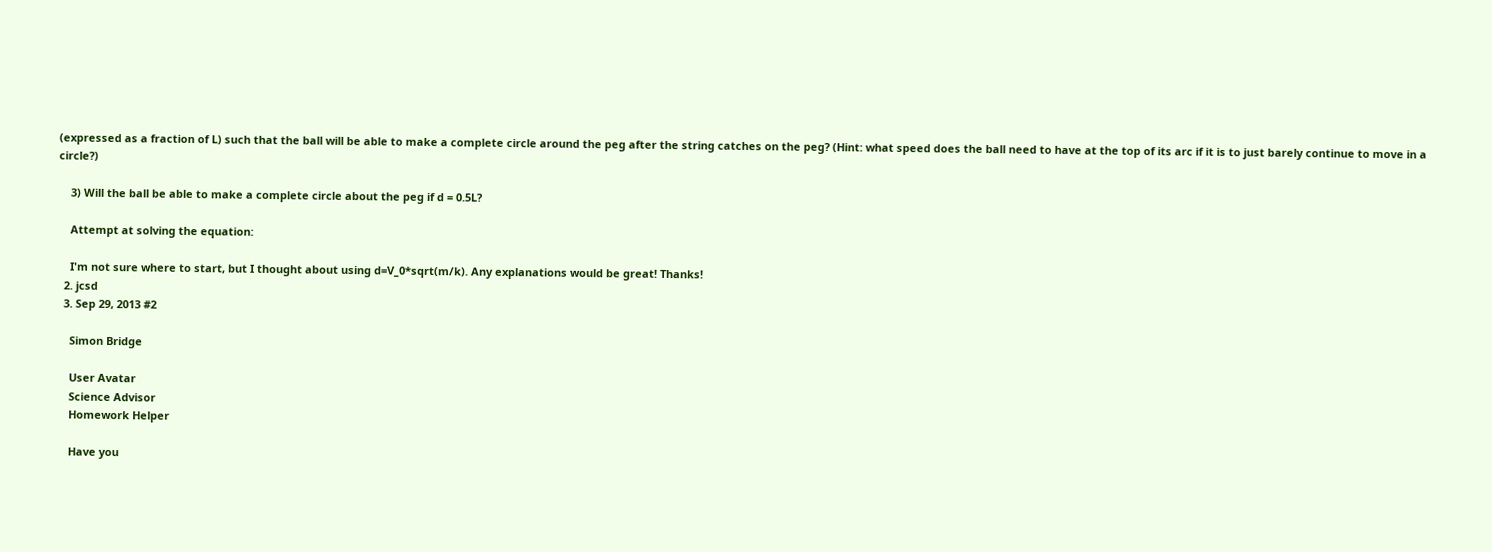(expressed as a fraction of L) such that the ball will be able to make a complete circle around the peg after the string catches on the peg? (Hint: what speed does the ball need to have at the top of its arc if it is to just barely continue to move in a circle?)

    3) Will the ball be able to make a complete circle about the peg if d = 0.5L?

    Attempt at solving the equation:

    I'm not sure where to start, but I thought about using d=V_0*sqrt(m/k). Any explanations would be great! Thanks!
  2. jcsd
  3. Sep 29, 2013 #2

    Simon Bridge

    User Avatar
    Science Advisor
    Homework Helper

    Have you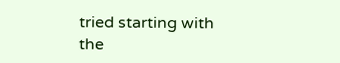tried starting with the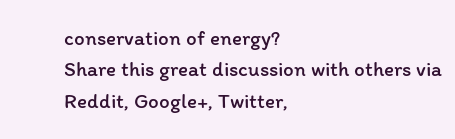conservation of energy?
Share this great discussion with others via Reddit, Google+, Twitter,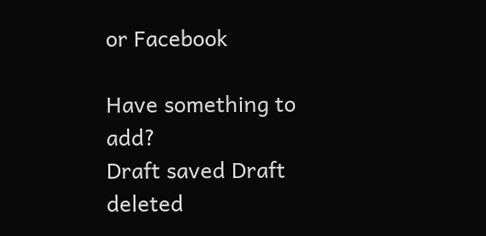or Facebook

Have something to add?
Draft saved Draft deleted